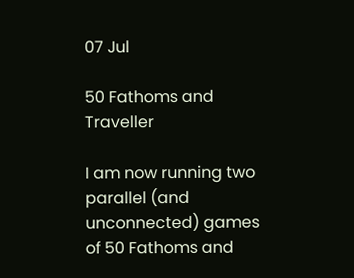07 Jul

50 Fathoms and Traveller

I am now running two parallel (and unconnected) games of 50 Fathoms and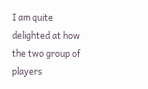I am quite delighted at how the two group of players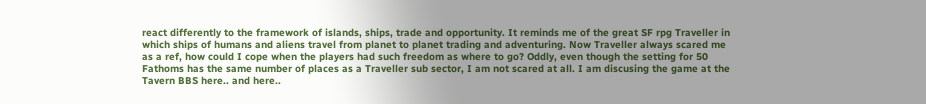react differently to the framework of islands, ships, trade and opportunity. It reminds me of the great SF rpg Traveller in which ships of humans and aliens travel from planet to planet trading and adventuring. Now Traveller always scared me as a ref, how could I cope when the players had such freedom as where to go? Oddly, even though the setting for 50 Fathoms has the same number of places as a Traveller sub sector, I am not scared at all. I am discusing the game at the Tavern BBS here.. and here..